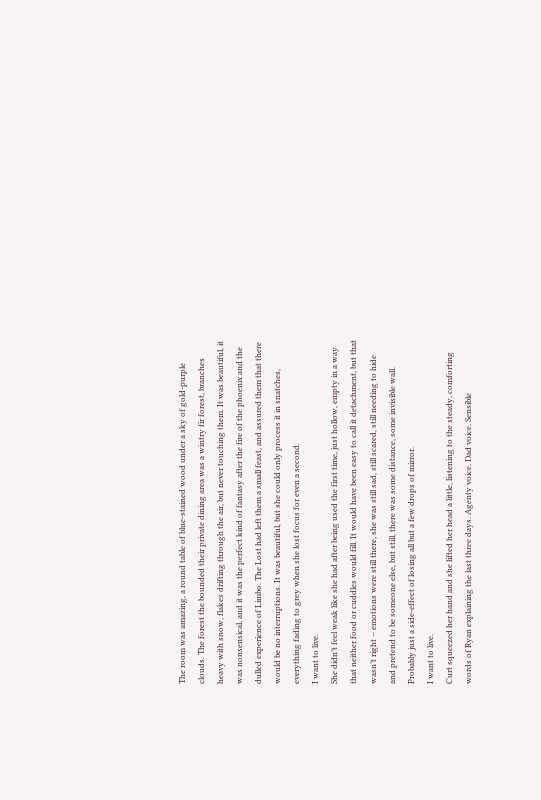The room was amazing, a round table of blue-stained wood under a sky of gold-purple clouds. The forest the bounded their private dining area was a wintry fir forest, branches heavy with snow, flakes drifting through the air, but never touching them. It was beautiful, it was nonsensical, and it was the perfect kind of fantasy after the fire of the phoenix and the dulled experience of Limbo. The Lost had left them a small feast, and assured them that there would be no interruptions. It was beautiful, but she could only process it in snatches, everything fading to grey when she lost focus for even a second.
I want to live.
She didn’t feel weak like she had after being used the first time, just hollow, empty in a way that neither food or cuddles would fill. It would have been easy to call it detachment, but that wasn’t right – emotions were still there, she was still sad, still scared, still needing to hide and pretend to be someone else, but still, there was some distance, some invisible wall. Probably just a side-effect of losing all but a few drops of mirror.
I want to live.
Curt squeezed her hand and she lifted her head a little, listening to the steady, comforting words of Ryan explaining the last three days. Agenty voice. Dad voice. Sensible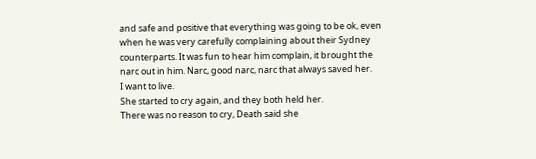and safe and positive that everything was going to be ok, even when he was very carefully complaining about their Sydney counterparts. It was fun to hear him complain, it brought the narc out in him. Narc, good narc, narc that always saved her.
I want to live.
She started to cry again, and they both held her.
There was no reason to cry, Death said she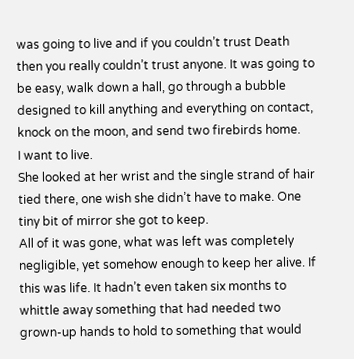was going to live and if you couldn’t trust Death then you really couldn’t trust anyone. It was going to be easy, walk down a hall, go through a bubble designed to kill anything and everything on contact, knock on the moon, and send two firebirds home.
I want to live.
She looked at her wrist and the single strand of hair tied there, one wish she didn’t have to make. One tiny bit of mirror she got to keep.
All of it was gone, what was left was completely negligible, yet somehow enough to keep her alive. If this was life. It hadn’t even taken six months to whittle away something that had needed two grown-up hands to hold to something that would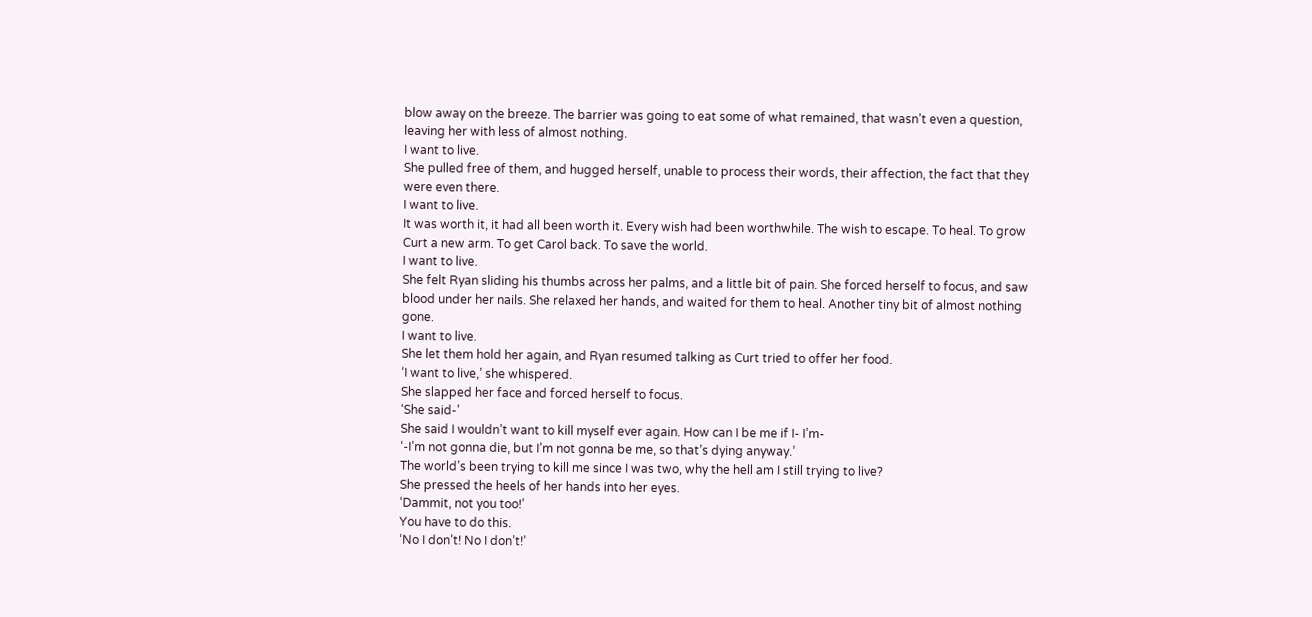blow away on the breeze. The barrier was going to eat some of what remained, that wasn’t even a question, leaving her with less of almost nothing.
I want to live.
She pulled free of them, and hugged herself, unable to process their words, their affection, the fact that they were even there.
I want to live.
It was worth it, it had all been worth it. Every wish had been worthwhile. The wish to escape. To heal. To grow Curt a new arm. To get Carol back. To save the world.
I want to live.
She felt Ryan sliding his thumbs across her palms, and a little bit of pain. She forced herself to focus, and saw blood under her nails. She relaxed her hands, and waited for them to heal. Another tiny bit of almost nothing gone.
I want to live.
She let them hold her again, and Ryan resumed talking as Curt tried to offer her food.
‘I want to live,’ she whispered.
She slapped her face and forced herself to focus.
‘She said-’
She said I wouldn’t want to kill myself ever again. How can I be me if I- I’m-
‘-I’m not gonna die, but I’m not gonna be me, so that’s dying anyway.’
The world’s been trying to kill me since I was two, why the hell am I still trying to live?
She pressed the heels of her hands into her eyes.
‘Dammit, not you too!’
You have to do this.
‘No I don’t! No I don’t!’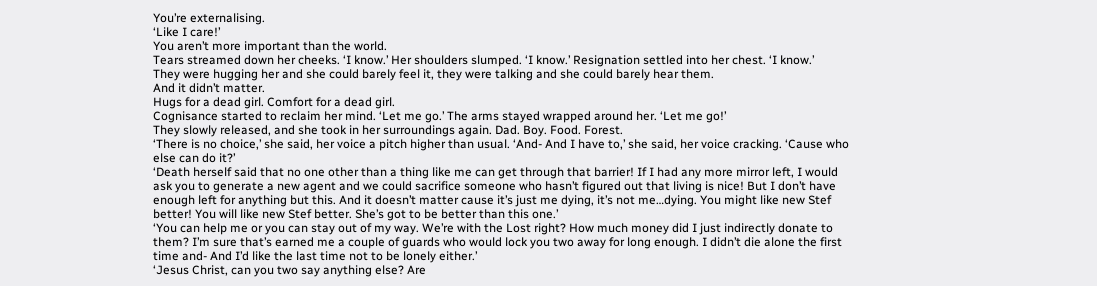You’re externalising.
‘Like I care!’
You aren’t more important than the world.
Tears streamed down her cheeks. ‘I know.’ Her shoulders slumped. ‘I know.’ Resignation settled into her chest. ‘I know.’
They were hugging her and she could barely feel it, they were talking and she could barely hear them.
And it didn’t matter.
Hugs for a dead girl. Comfort for a dead girl.
Cognisance started to reclaim her mind. ‘Let me go.’ The arms stayed wrapped around her. ‘Let me go!’
They slowly released, and she took in her surroundings again. Dad. Boy. Food. Forest.
‘There is no choice,’ she said, her voice a pitch higher than usual. ‘And- And I have to,’ she said, her voice cracking. ‘Cause who else can do it?’
‘Death herself said that no one other than a thing like me can get through that barrier! If I had any more mirror left, I would ask you to generate a new agent and we could sacrifice someone who hasn’t figured out that living is nice! But I don’t have enough left for anything but this. And it doesn’t matter cause it’s just me dying, it’s not me…dying. You might like new Stef better! You will like new Stef better. She’s got to be better than this one.’
‘You can help me or you can stay out of my way. We’re with the Lost right? How much money did I just indirectly donate to them? I’m sure that’s earned me a couple of guards who would lock you two away for long enough. I didn’t die alone the first time and- And I’d like the last time not to be lonely either.’
‘Jesus Christ, can you two say anything else? Are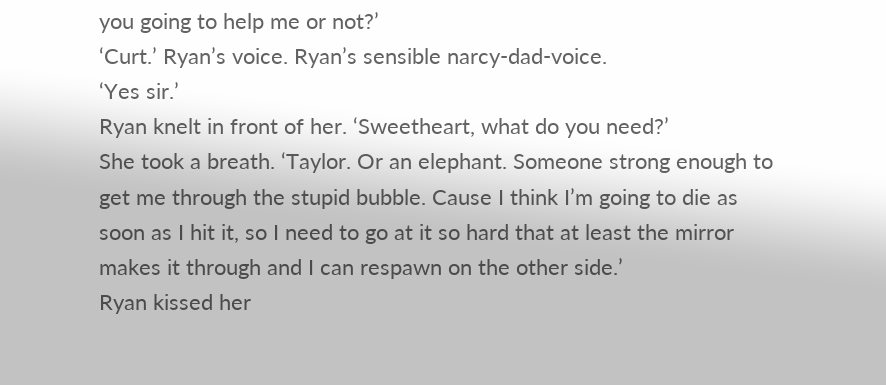you going to help me or not?’
‘Curt.’ Ryan’s voice. Ryan’s sensible narcy-dad-voice.
‘Yes sir.’
Ryan knelt in front of her. ‘Sweetheart, what do you need?’
She took a breath. ‘Taylor. Or an elephant. Someone strong enough to get me through the stupid bubble. Cause I think I’m going to die as soon as I hit it, so I need to go at it so hard that at least the mirror makes it through and I can respawn on the other side.’
Ryan kissed her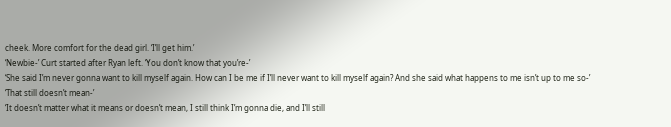cheek. More comfort for the dead girl. ‘I’ll get him.’
‘Newbie-’ Curt started after Ryan left. ‘You don’t know that you’re-’
‘She said I’m never gonna want to kill myself again. How can I be me if I’ll never want to kill myself again? And she said what happens to me isn’t up to me so-’
‘That still doesn’t mean-’
‘It doesn’t matter what it means or doesn’t mean, I still think I’m gonna die, and I’ll still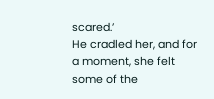scared.’
He cradled her, and for a moment, she felt some of the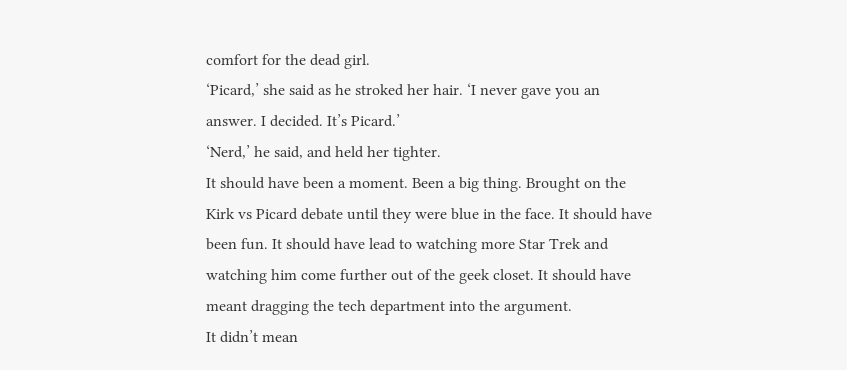comfort for the dead girl.
‘Picard,’ she said as he stroked her hair. ‘I never gave you an answer. I decided. It’s Picard.’
‘Nerd,’ he said, and held her tighter.
It should have been a moment. Been a big thing. Brought on the Kirk vs Picard debate until they were blue in the face. It should have been fun. It should have lead to watching more Star Trek and watching him come further out of the geek closet. It should have meant dragging the tech department into the argument.
It didn’t mean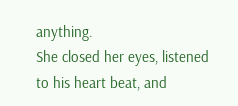anything.
She closed her eyes, listened to his heart beat, and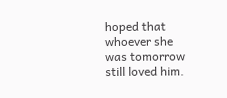hoped that whoever she was tomorrow still loved him.